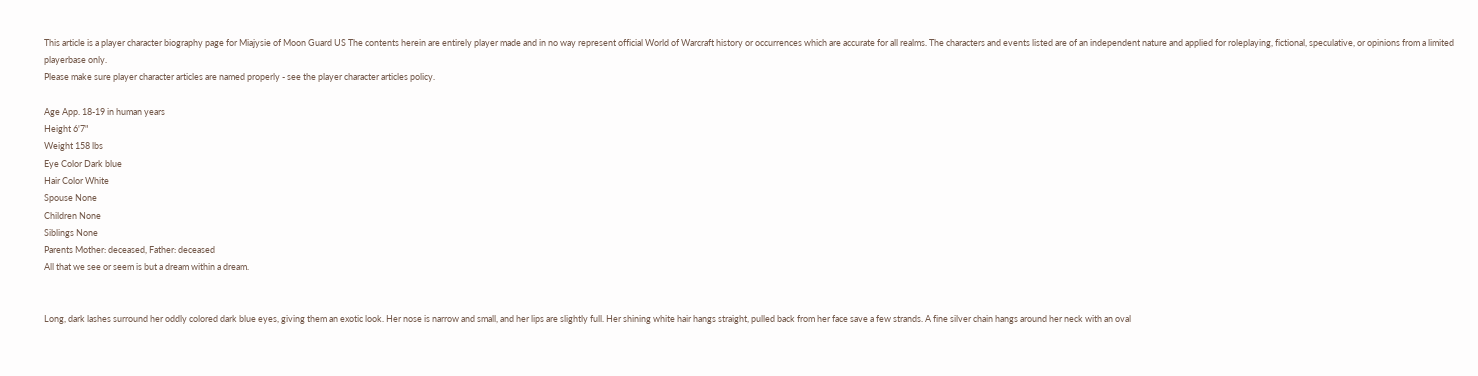This article is a player character biography page for Miajysie of Moon Guard US The contents herein are entirely player made and in no way represent official World of Warcraft history or occurrences which are accurate for all realms. The characters and events listed are of an independent nature and applied for roleplaying, fictional, speculative, or opinions from a limited playerbase only.
Please make sure player character articles are named properly - see the player character articles policy.

Age App. 18-19 in human years
Height 6'7"
Weight 158 lbs
Eye Color Dark blue
Hair Color White
Spouse None
Children None
Siblings None
Parents Mother: deceased, Father: deceased
All that we see or seem is but a dream within a dream.


Long, dark lashes surround her oddly colored dark blue eyes, giving them an exotic look. Her nose is narrow and small, and her lips are slightly full. Her shining white hair hangs straight, pulled back from her face save a few strands. A fine silver chain hangs around her neck with an oval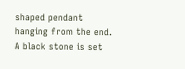shaped pendant hanging from the end. A black stone is set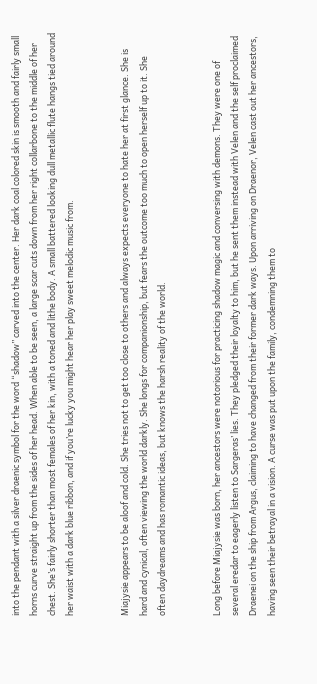into the pendant with a silver draenic symbol for the word “shadow” carved into the center. Her dark coal colored skin is smooth and fairly small horns curve straight up from the sides of her head. When able to be seen, a large scar cuts down from her right collarbone to the middle of her chest. She’s fairly shorter than most females of her kin, with a toned and lithe body. A small battered looking dull metallic flute hangs tied around her waist with a dark blue ribbon, and if you’re lucky you might hear her play sweet melodic music from.


Miajysie appears to be aloof and cold. She tries not to get too close to others and always expects everyone to hate her at first glance. She is hard and cynical, often viewing the world darkly. She longs for companionship, but fears the outcome too much to open herself up to it. She often daydreams and has romantic ideas, but knows the harsh reality of the world.


Long before Miajysie was born, her ancestors were notorious for practicing shadow magic and conversing with demons. They were one of several eredar to eagerly listen to Sargeras’ lies. They pledged their loyalty to him, but he sent them instead with Velen and the self proclaimed Draenei on the ship from Argus, claiming to have changed from their former dark ways. Upon arriving on Draenor, Velen cast out her ancestors, having seen their betrayal in a vision. A curse was put upon the family, condemning them to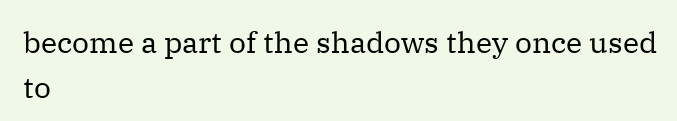become a part of the shadows they once used to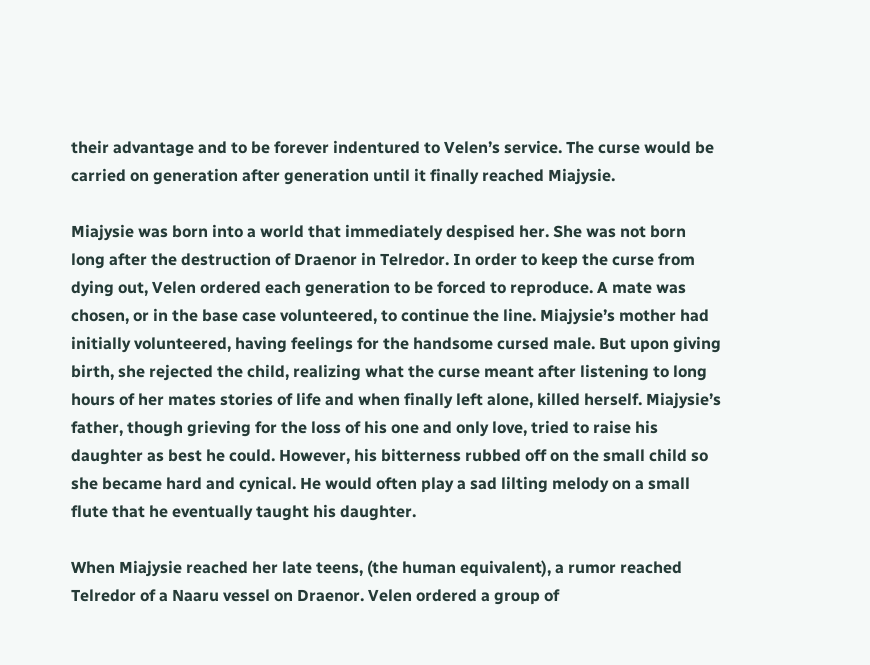their advantage and to be forever indentured to Velen’s service. The curse would be carried on generation after generation until it finally reached Miajysie.

Miajysie was born into a world that immediately despised her. She was not born long after the destruction of Draenor in Telredor. In order to keep the curse from dying out, Velen ordered each generation to be forced to reproduce. A mate was chosen, or in the base case volunteered, to continue the line. Miajysie’s mother had initially volunteered, having feelings for the handsome cursed male. But upon giving birth, she rejected the child, realizing what the curse meant after listening to long hours of her mates stories of life and when finally left alone, killed herself. Miajysie’s father, though grieving for the loss of his one and only love, tried to raise his daughter as best he could. However, his bitterness rubbed off on the small child so she became hard and cynical. He would often play a sad lilting melody on a small flute that he eventually taught his daughter.

When Miajysie reached her late teens, (the human equivalent), a rumor reached Telredor of a Naaru vessel on Draenor. Velen ordered a group of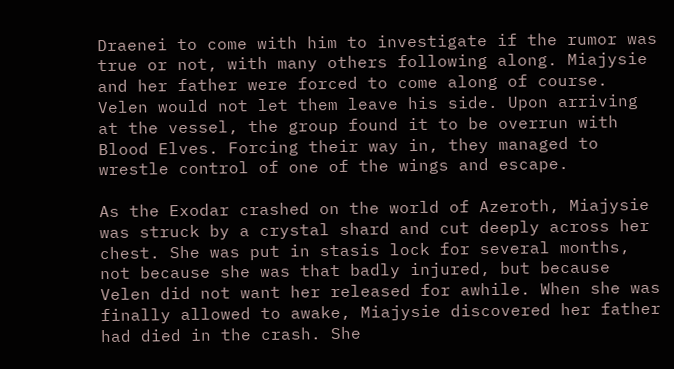Draenei to come with him to investigate if the rumor was true or not, with many others following along. Miajysie and her father were forced to come along of course. Velen would not let them leave his side. Upon arriving at the vessel, the group found it to be overrun with Blood Elves. Forcing their way in, they managed to wrestle control of one of the wings and escape.

As the Exodar crashed on the world of Azeroth, Miajysie was struck by a crystal shard and cut deeply across her chest. She was put in stasis lock for several months, not because she was that badly injured, but because Velen did not want her released for awhile. When she was finally allowed to awake, Miajysie discovered her father had died in the crash. She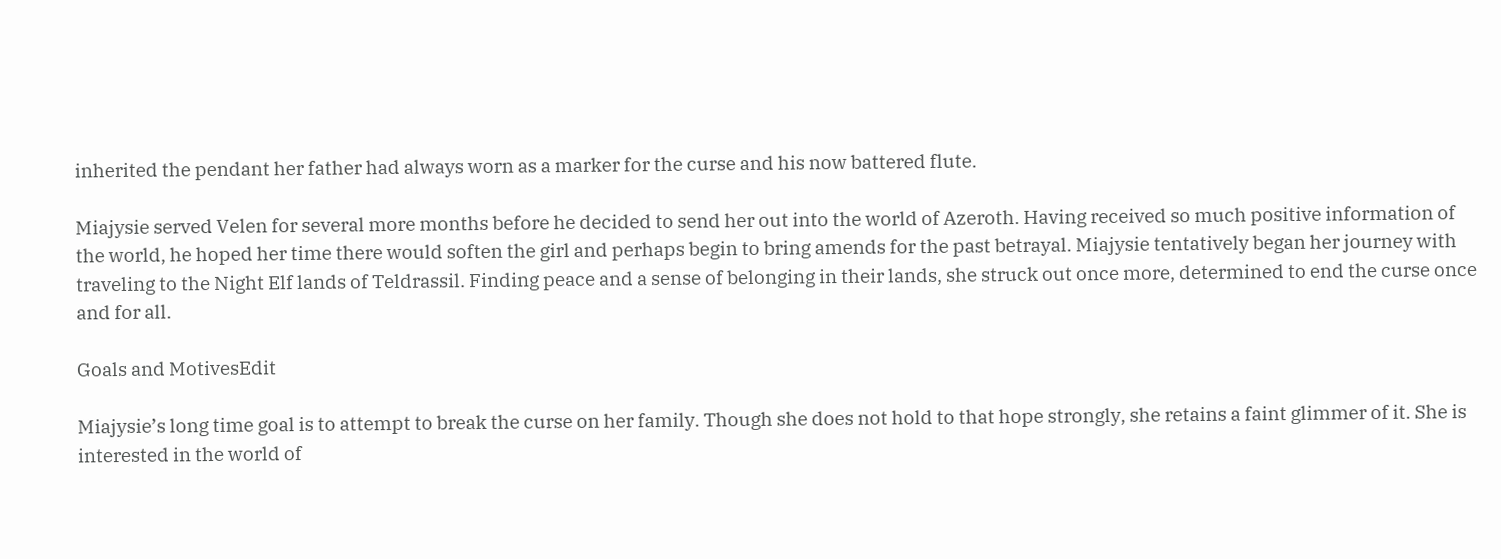inherited the pendant her father had always worn as a marker for the curse and his now battered flute.

Miajysie served Velen for several more months before he decided to send her out into the world of Azeroth. Having received so much positive information of the world, he hoped her time there would soften the girl and perhaps begin to bring amends for the past betrayal. Miajysie tentatively began her journey with traveling to the Night Elf lands of Teldrassil. Finding peace and a sense of belonging in their lands, she struck out once more, determined to end the curse once and for all.

Goals and MotivesEdit

Miajysie’s long time goal is to attempt to break the curse on her family. Though she does not hold to that hope strongly, she retains a faint glimmer of it. She is interested in the world of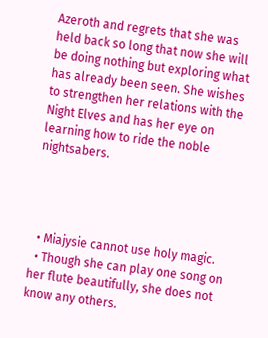Azeroth and regrets that she was held back so long that now she will be doing nothing but exploring what has already been seen. She wishes to strengthen her relations with the Night Elves and has her eye on learning how to ride the noble nightsabers.




  • Miajysie cannot use holy magic.
  • Though she can play one song on her flute beautifully, she does not know any others.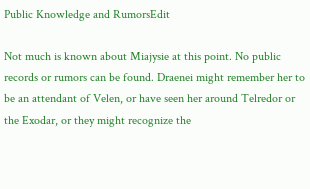Public Knowledge and RumorsEdit

Not much is known about Miajysie at this point. No public records or rumors can be found. Draenei might remember her to be an attendant of Velen, or have seen her around Telredor or the Exodar, or they might recognize the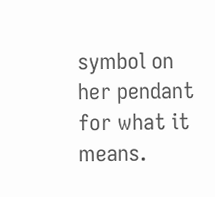symbol on her pendant for what it means.